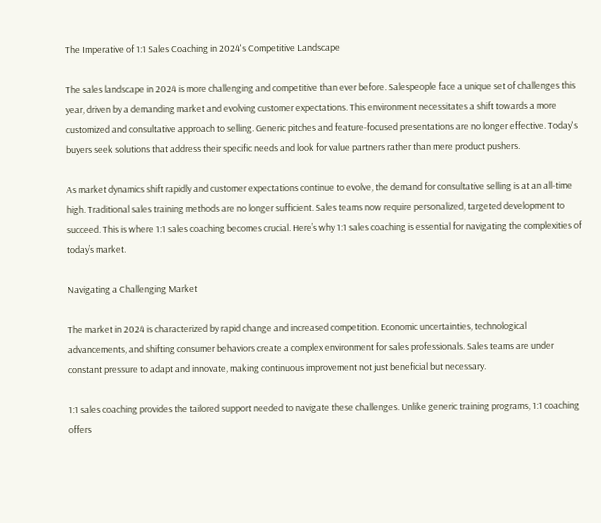The Imperative of 1:1 Sales Coaching in 2024's Competitive Landscape

The sales landscape in 2024 is more challenging and competitive than ever before. Salespeople face a unique set of challenges this year, driven by a demanding market and evolving customer expectations. This environment necessitates a shift towards a more customized and consultative approach to selling. Generic pitches and feature-focused presentations are no longer effective. Today's buyers seek solutions that address their specific needs and look for value partners rather than mere product pushers.

As market dynamics shift rapidly and customer expectations continue to evolve, the demand for consultative selling is at an all-time high. Traditional sales training methods are no longer sufficient. Sales teams now require personalized, targeted development to succeed. This is where 1:1 sales coaching becomes crucial. Here’s why 1:1 sales coaching is essential for navigating the complexities of today’s market.

Navigating a Challenging Market

The market in 2024 is characterized by rapid change and increased competition. Economic uncertainties, technological advancements, and shifting consumer behaviors create a complex environment for sales professionals. Sales teams are under constant pressure to adapt and innovate, making continuous improvement not just beneficial but necessary.

1:1 sales coaching provides the tailored support needed to navigate these challenges. Unlike generic training programs, 1:1 coaching offers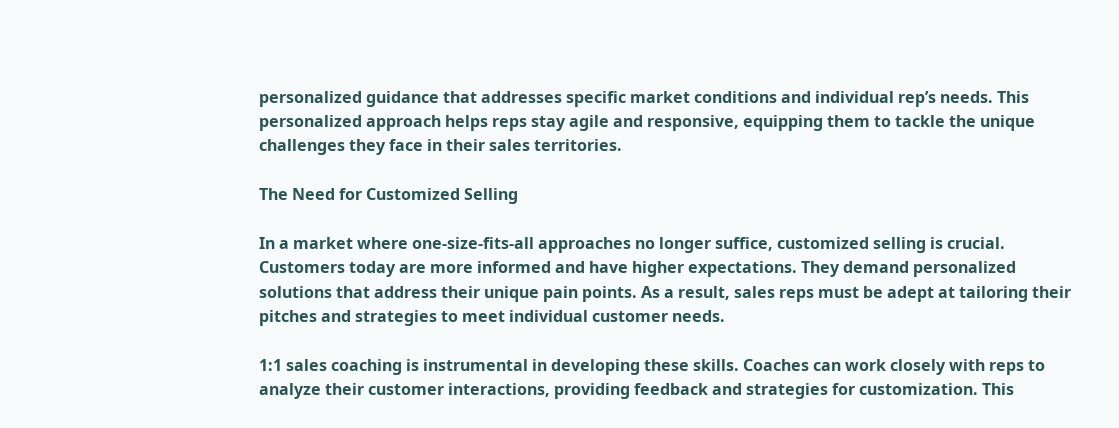personalized guidance that addresses specific market conditions and individual rep’s needs. This personalized approach helps reps stay agile and responsive, equipping them to tackle the unique challenges they face in their sales territories.

The Need for Customized Selling

In a market where one-size-fits-all approaches no longer suffice, customized selling is crucial. Customers today are more informed and have higher expectations. They demand personalized solutions that address their unique pain points. As a result, sales reps must be adept at tailoring their pitches and strategies to meet individual customer needs.

1:1 sales coaching is instrumental in developing these skills. Coaches can work closely with reps to analyze their customer interactions, providing feedback and strategies for customization. This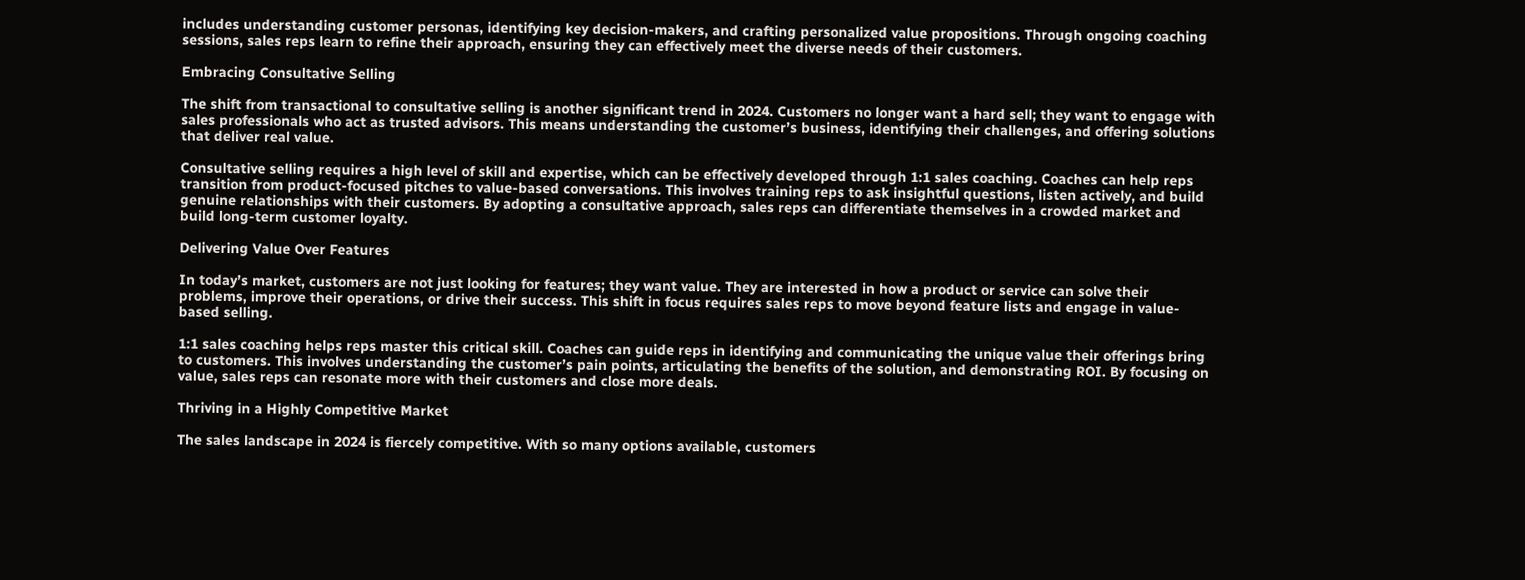includes understanding customer personas, identifying key decision-makers, and crafting personalized value propositions. Through ongoing coaching sessions, sales reps learn to refine their approach, ensuring they can effectively meet the diverse needs of their customers.

Embracing Consultative Selling

The shift from transactional to consultative selling is another significant trend in 2024. Customers no longer want a hard sell; they want to engage with sales professionals who act as trusted advisors. This means understanding the customer’s business, identifying their challenges, and offering solutions that deliver real value.

Consultative selling requires a high level of skill and expertise, which can be effectively developed through 1:1 sales coaching. Coaches can help reps transition from product-focused pitches to value-based conversations. This involves training reps to ask insightful questions, listen actively, and build genuine relationships with their customers. By adopting a consultative approach, sales reps can differentiate themselves in a crowded market and build long-term customer loyalty.

Delivering Value Over Features

In today’s market, customers are not just looking for features; they want value. They are interested in how a product or service can solve their problems, improve their operations, or drive their success. This shift in focus requires sales reps to move beyond feature lists and engage in value-based selling.

1:1 sales coaching helps reps master this critical skill. Coaches can guide reps in identifying and communicating the unique value their offerings bring to customers. This involves understanding the customer’s pain points, articulating the benefits of the solution, and demonstrating ROI. By focusing on value, sales reps can resonate more with their customers and close more deals.

Thriving in a Highly Competitive Market

The sales landscape in 2024 is fiercely competitive. With so many options available, customers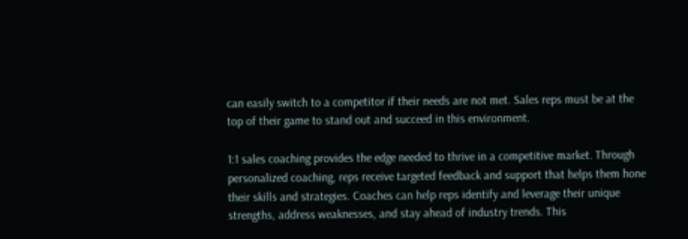can easily switch to a competitor if their needs are not met. Sales reps must be at the top of their game to stand out and succeed in this environment.

1:1 sales coaching provides the edge needed to thrive in a competitive market. Through personalized coaching, reps receive targeted feedback and support that helps them hone their skills and strategies. Coaches can help reps identify and leverage their unique strengths, address weaknesses, and stay ahead of industry trends. This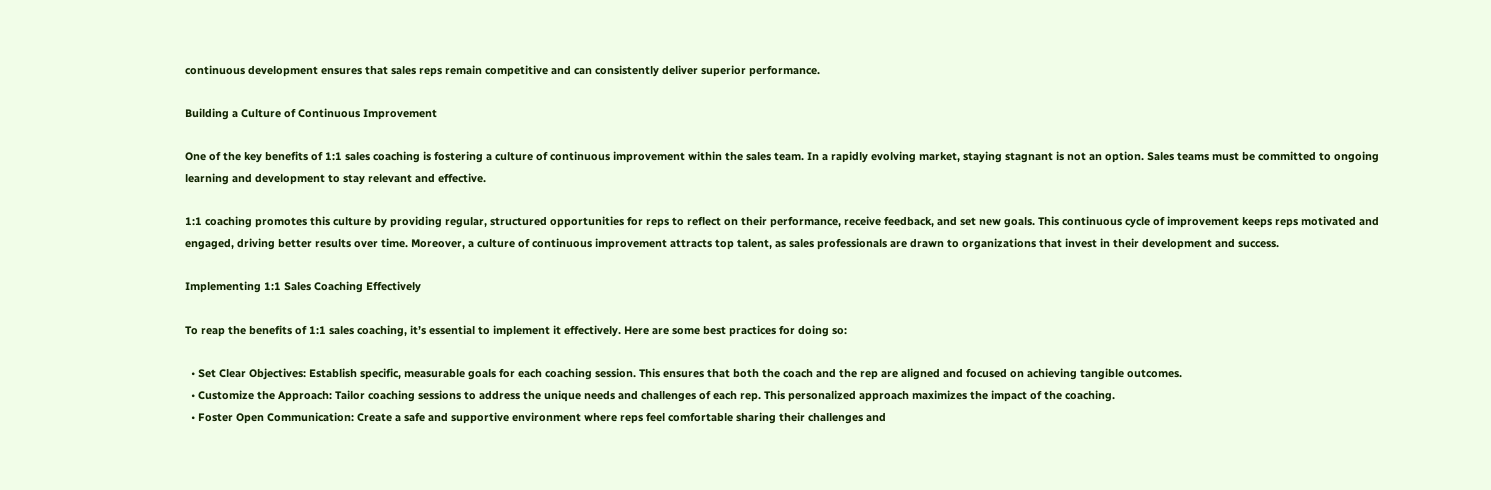continuous development ensures that sales reps remain competitive and can consistently deliver superior performance.

Building a Culture of Continuous Improvement

One of the key benefits of 1:1 sales coaching is fostering a culture of continuous improvement within the sales team. In a rapidly evolving market, staying stagnant is not an option. Sales teams must be committed to ongoing learning and development to stay relevant and effective.

1:1 coaching promotes this culture by providing regular, structured opportunities for reps to reflect on their performance, receive feedback, and set new goals. This continuous cycle of improvement keeps reps motivated and engaged, driving better results over time. Moreover, a culture of continuous improvement attracts top talent, as sales professionals are drawn to organizations that invest in their development and success.

Implementing 1:1 Sales Coaching Effectively

To reap the benefits of 1:1 sales coaching, it’s essential to implement it effectively. Here are some best practices for doing so:

  • Set Clear Objectives: Establish specific, measurable goals for each coaching session. This ensures that both the coach and the rep are aligned and focused on achieving tangible outcomes.
  • Customize the Approach: Tailor coaching sessions to address the unique needs and challenges of each rep. This personalized approach maximizes the impact of the coaching.
  • Foster Open Communication: Create a safe and supportive environment where reps feel comfortable sharing their challenges and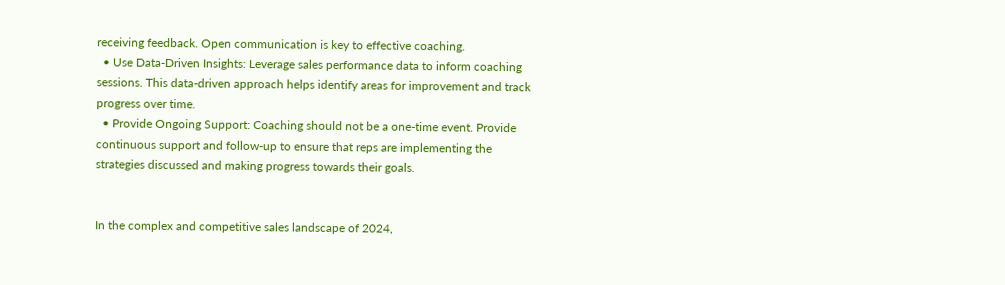receiving feedback. Open communication is key to effective coaching.
  • Use Data-Driven Insights: Leverage sales performance data to inform coaching sessions. This data-driven approach helps identify areas for improvement and track progress over time.
  • Provide Ongoing Support: Coaching should not be a one-time event. Provide continuous support and follow-up to ensure that reps are implementing the strategies discussed and making progress towards their goals.


In the complex and competitive sales landscape of 2024,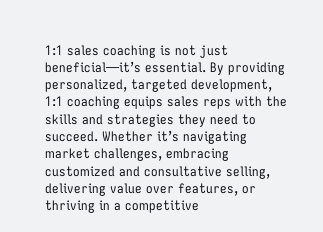1:1 sales coaching is not just beneficial—it’s essential. By providing personalized, targeted development, 1:1 coaching equips sales reps with the skills and strategies they need to succeed. Whether it’s navigating market challenges, embracing customized and consultative selling, delivering value over features, or thriving in a competitive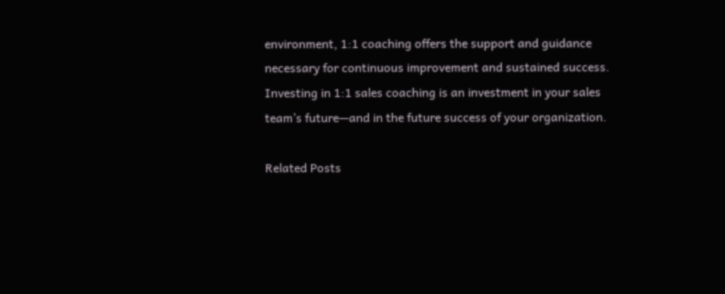environment, 1:1 coaching offers the support and guidance necessary for continuous improvement and sustained success. Investing in 1:1 sales coaching is an investment in your sales team’s future—and in the future success of your organization.

Related Posts